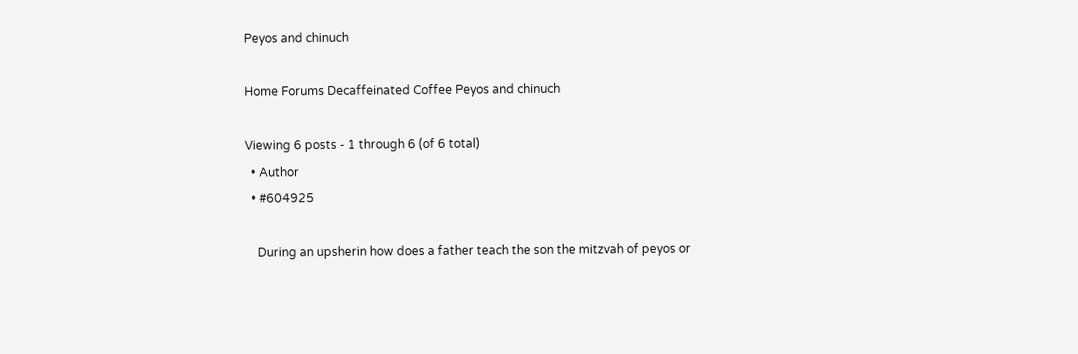Peyos and chinuch

Home Forums Decaffeinated Coffee Peyos and chinuch

Viewing 6 posts - 1 through 6 (of 6 total)
  • Author
  • #604925

    During an upsherin how does a father teach the son the mitzvah of peyos or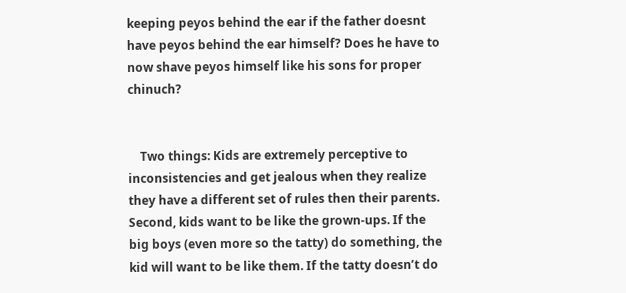keeping peyos behind the ear if the father doesnt have peyos behind the ear himself? Does he have to now shave peyos himself like his sons for proper chinuch?


    Two things: Kids are extremely perceptive to inconsistencies and get jealous when they realize they have a different set of rules then their parents. Second, kids want to be like the grown-ups. If the big boys (even more so the tatty) do something, the kid will want to be like them. If the tatty doesn’t do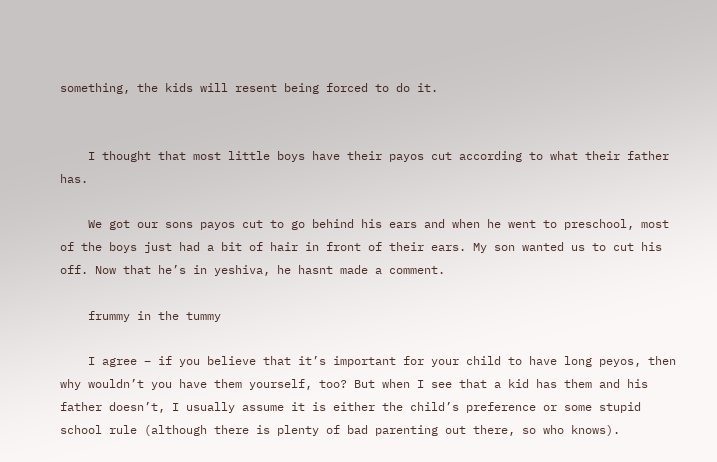something, the kids will resent being forced to do it.


    I thought that most little boys have their payos cut according to what their father has.

    We got our sons payos cut to go behind his ears and when he went to preschool, most of the boys just had a bit of hair in front of their ears. My son wanted us to cut his off. Now that he’s in yeshiva, he hasnt made a comment.

    frummy in the tummy

    I agree – if you believe that it’s important for your child to have long peyos, then why wouldn’t you have them yourself, too? But when I see that a kid has them and his father doesn’t, I usually assume it is either the child’s preference or some stupid school rule (although there is plenty of bad parenting out there, so who knows).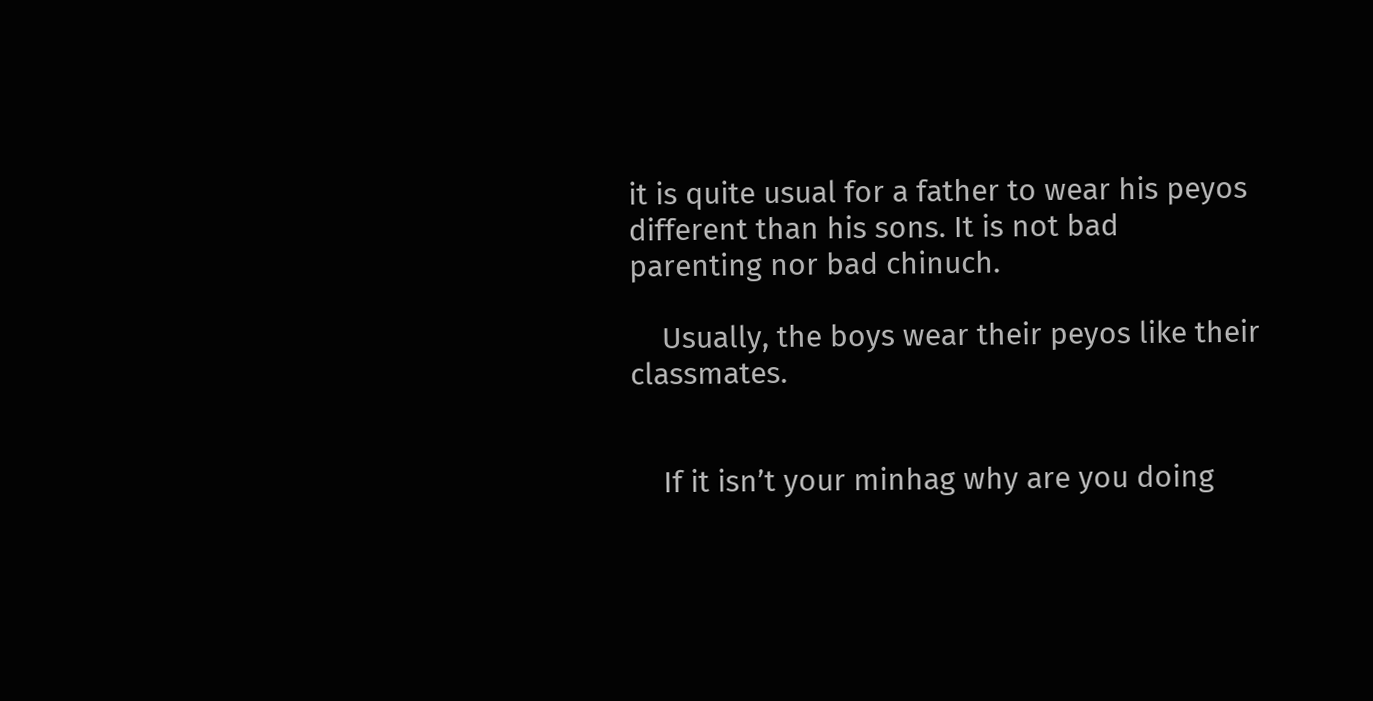it is quite usual for a father to wear his peyos different than his sons. It is not bad parenting nor bad chinuch.

    Usually, the boys wear their peyos like their classmates.


    If it isn’t your minhag why are you doing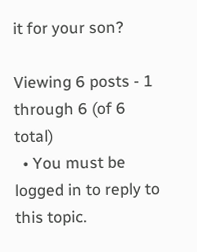it for your son?

Viewing 6 posts - 1 through 6 (of 6 total)
  • You must be logged in to reply to this topic.